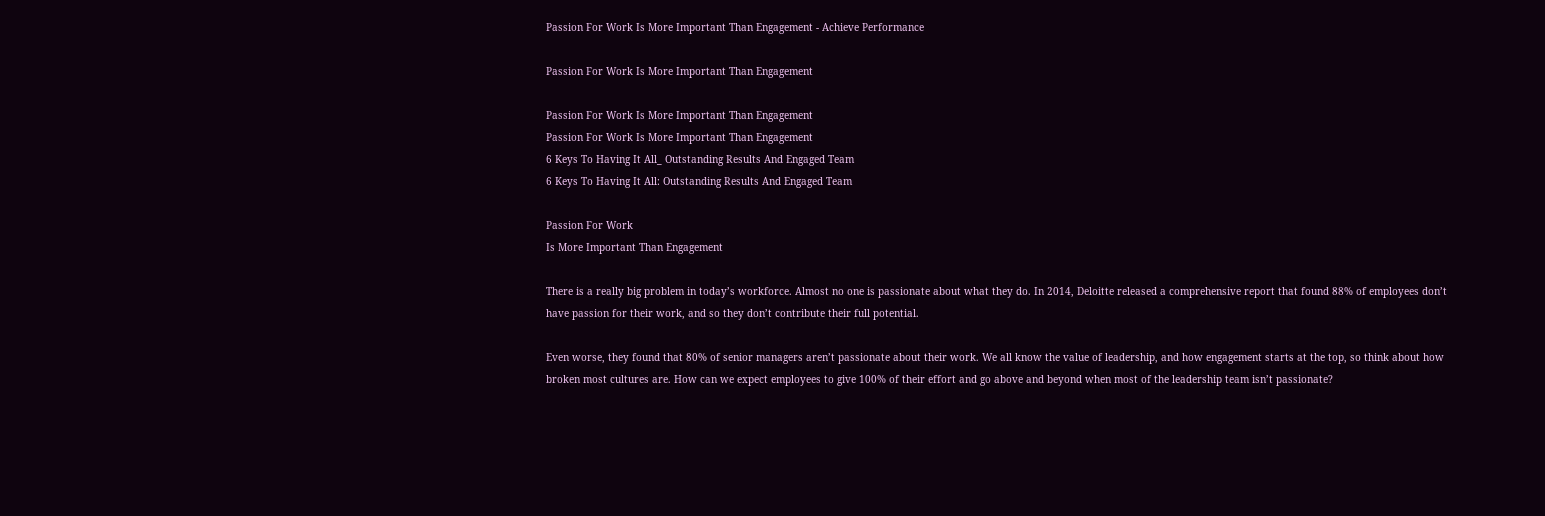Passion For Work Is More Important Than Engagement - Achieve Performance

Passion For Work Is More Important Than Engagement

Passion For Work Is More Important Than Engagement
Passion For Work Is More Important Than Engagement
6 Keys To Having It All_ Outstanding Results And Engaged Team
6 Keys To Having It All: Outstanding Results And Engaged Team

Passion For Work
Is More Important Than Engagement

There is a really big problem in today’s workforce. Almost no one is passionate about what they do. In 2014, Deloitte released a comprehensive report that found 88% of employees don’t have passion for their work, and so they don’t contribute their full potential.

Even worse, they found that 80% of senior managers aren’t passionate about their work. We all know the value of leadership, and how engagement starts at the top, so think about how broken most cultures are. How can we expect employees to give 100% of their effort and go above and beyond when most of the leadership team isn’t passionate?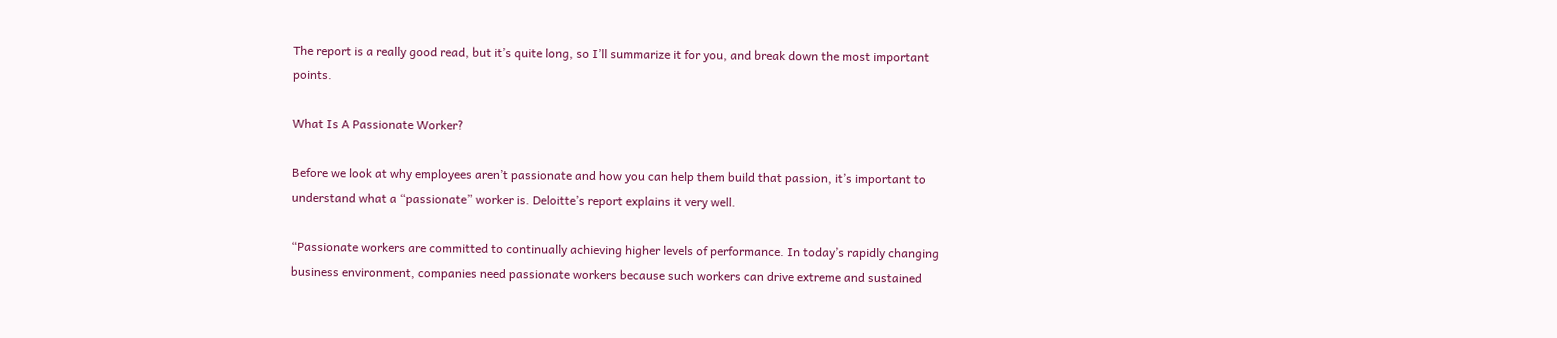The report is a really good read, but it’s quite long, so I’ll summarize it for you, and break down the most important points.

What Is A Passionate Worker?

Before we look at why employees aren’t passionate and how you can help them build that passion, it’s important to understand what a “passionate” worker is. Deloitte’s report explains it very well.

“Passionate workers are committed to continually achieving higher levels of performance. In today’s rapidly changing business environment, companies need passionate workers because such workers can drive extreme and sustained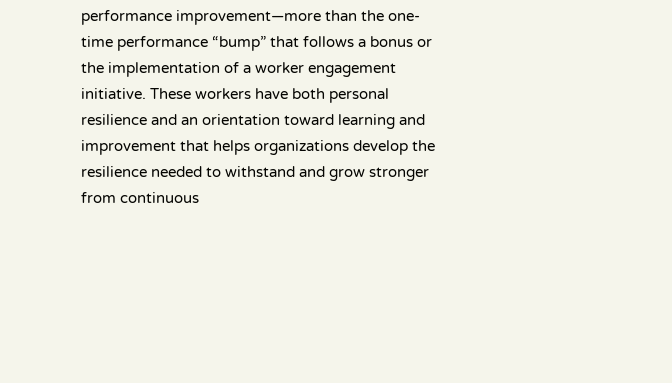performance improvement—more than the one-time performance “bump” that follows a bonus or the implementation of a worker engagement initiative. These workers have both personal resilience and an orientation toward learning and improvement that helps organizations develop the resilience needed to withstand and grow stronger from continuous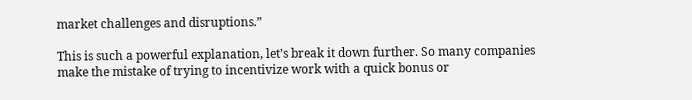market challenges and disruptions.”

This is such a powerful explanation, let’s break it down further. So many companies make the mistake of trying to incentivize work with a quick bonus or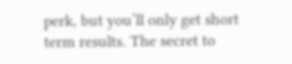perk, but you’ll only get short term results. The secret to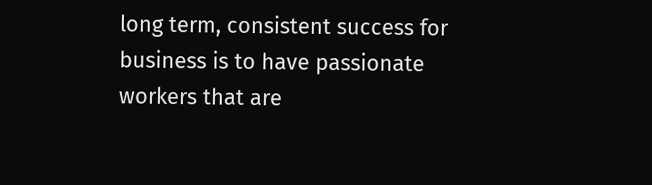long term, consistent success for business is to have passionate workers that are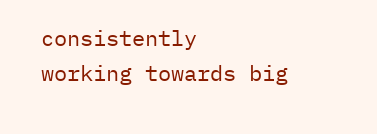consistently working towards big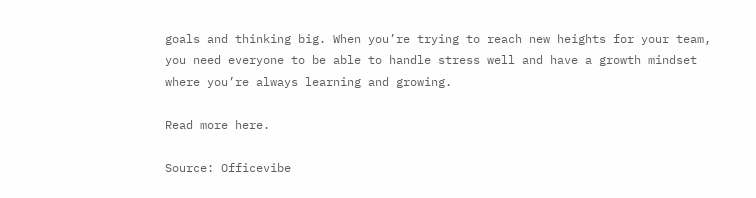goals and thinking big. When you’re trying to reach new heights for your team, you need everyone to be able to handle stress well and have a growth mindset where you’re always learning and growing.

Read more here.

Source: Officevibe